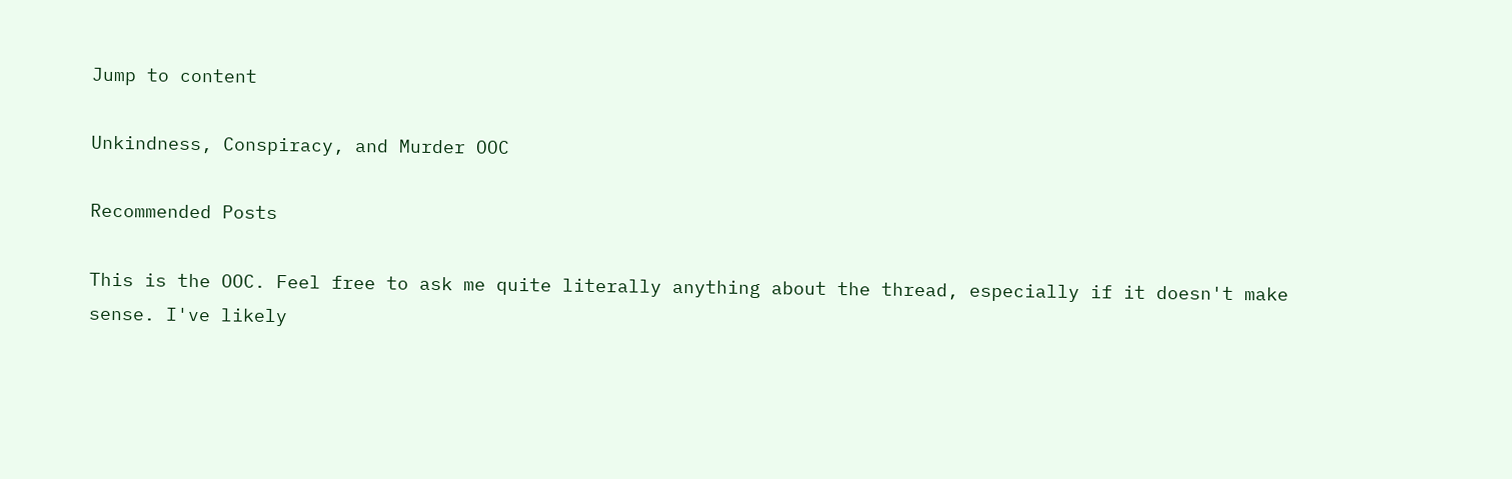Jump to content

Unkindness, Conspiracy, and Murder OOC

Recommended Posts

This is the OOC. Feel free to ask me quite literally anything about the thread, especially if it doesn't make sense. I've likely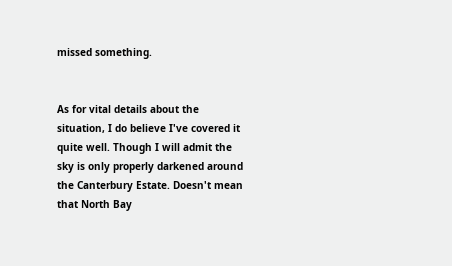missed something.


As for vital details about the situation, I do believe I've covered it quite well. Though I will admit the sky is only properly darkened around the Canterbury Estate. Doesn't mean that North Bay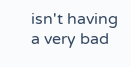isn't having a very bad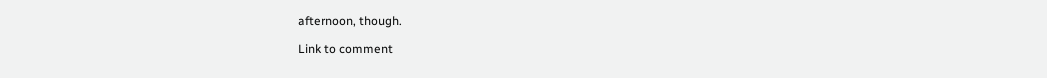afternoon, though.

Link to comment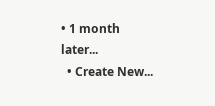• 1 month later...
  • Create New...